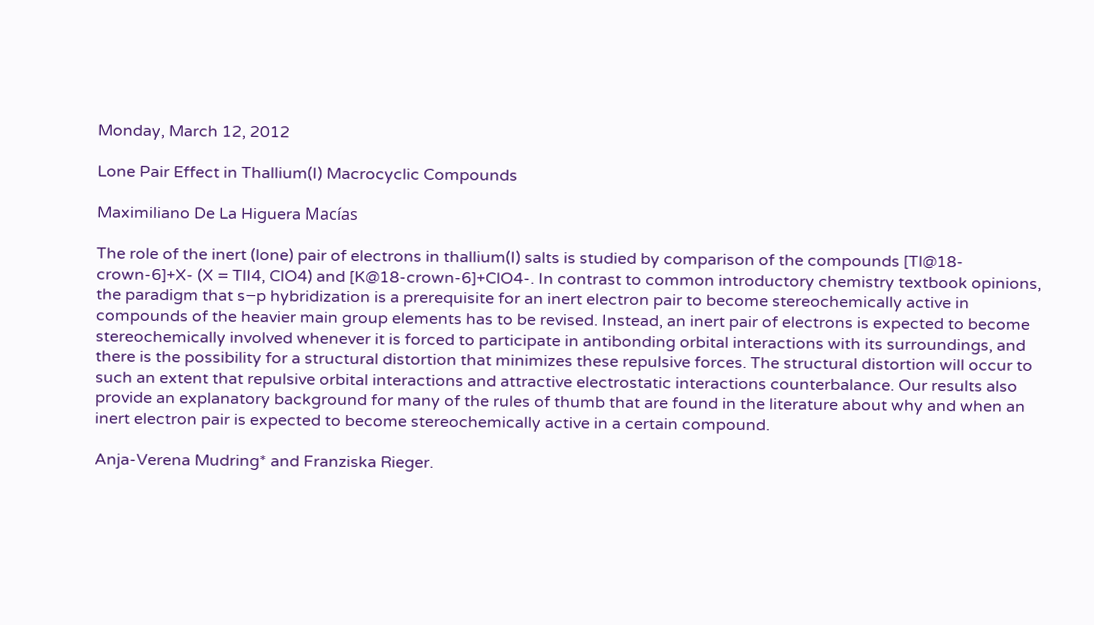Monday, March 12, 2012

Lone Pair Effect in Thallium(I) Macrocyclic Compounds

Maximiliano De La Higuera Macías

The role of the inert (lone) pair of electrons in thallium(I) salts is studied by comparison of the compounds [Tl@18-crown-6]+X- (X = TlI4, ClO4) and [K@18-crown-6]+ClO4-. In contrast to common introductory chemistry textbook opinions, the paradigm that s−p hybridization is a prerequisite for an inert electron pair to become stereochemically active in compounds of the heavier main group elements has to be revised. Instead, an inert pair of electrons is expected to become stereochemically involved whenever it is forced to participate in antibonding orbital interactions with its surroundings, and there is the possibility for a structural distortion that minimizes these repulsive forces. The structural distortion will occur to such an extent that repulsive orbital interactions and attractive electrostatic interactions counterbalance. Our results also provide an explanatory background for many of the rules of thumb that are found in the literature about why and when an inert electron pair is expected to become stereochemically active in a certain compound.

Anja-Verena Mudring* and Franziska Rieger.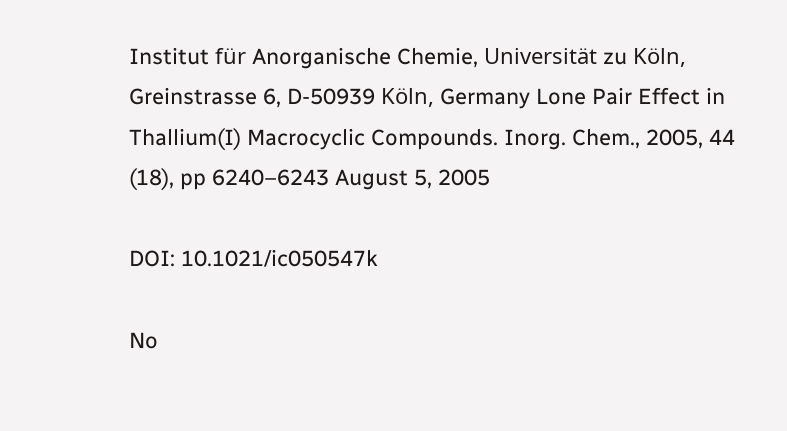Institut für Anorganische Chemie, Universität zu Köln, Greinstrasse 6, D-50939 Köln, Germany Lone Pair Effect in Thallium(I) Macrocyclic Compounds. Inorg. Chem., 2005, 44 (18), pp 6240–6243 August 5, 2005

DOI: 10.1021/ic050547k

No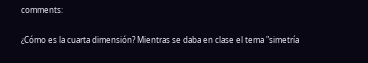comments:

¿Cómo es la cuarta dimensión? Mientras se daba en clase el tema "simetría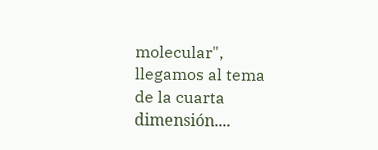molecular", llegamos al tema de la cuarta dimensión....